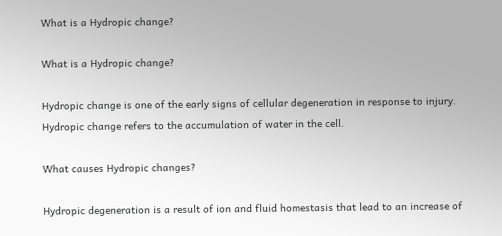What is a Hydropic change?

What is a Hydropic change?

Hydropic change is one of the early signs of cellular degeneration in response to injury. Hydropic change refers to the accumulation of water in the cell.

What causes Hydropic changes?

Hydropic degeneration is a result of ion and fluid homestasis that lead to an increase of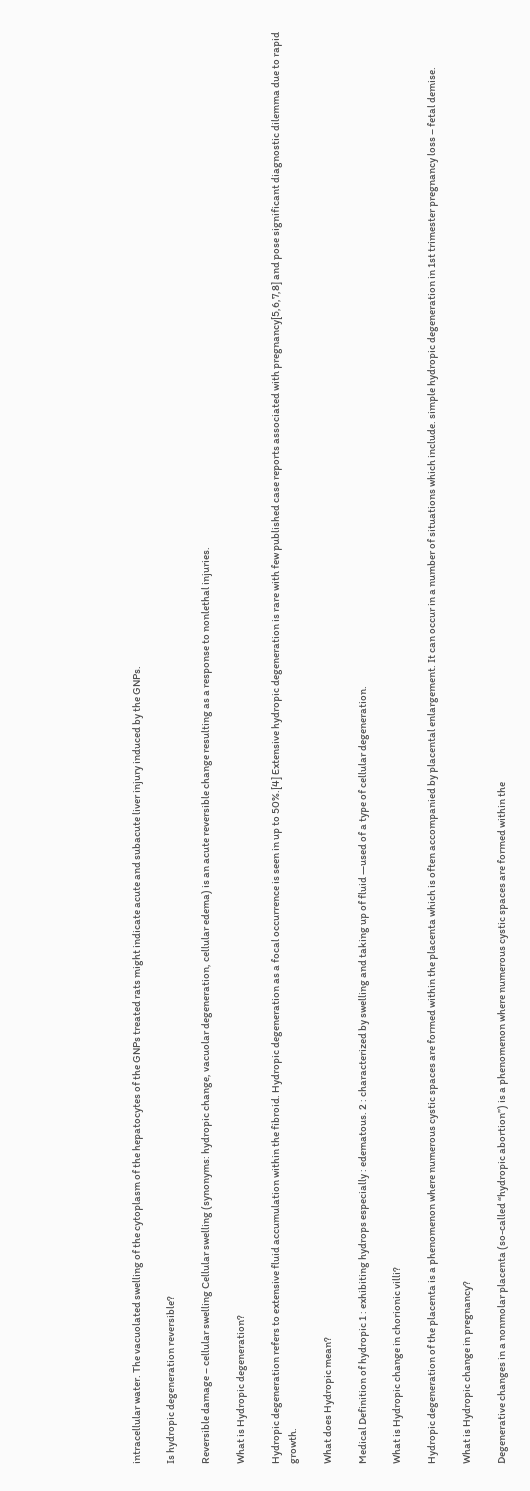intracellular water. The vacuolated swelling of the cytoplasm of the hepatocytes of the GNPs treated rats might indicate acute and subacute liver injury induced by the GNPs.

Is hydropic degeneration reversible?

Reversible damage – cellular swelling Cellular swelling (synonyms: hydropic change, vacuolar degeneration, cellular edema) is an acute reversible change resulting as a response to nonlethal injuries.

What is Hydropic degeneration?

Hydropic degeneration refers to extensive fluid accumulation within the fibroid. Hydropic degeneration as a focal occurrence is seen in up to 50%.[4] Extensive hydropic degeneration is rare with few published case reports associated with pregnancy[5,6,7,8] and pose significant diagnostic dilemma due to rapid growth.

What does Hydropic mean?

Medical Definition of hydropic 1 : exhibiting hydrops especially : edematous. 2 : characterized by swelling and taking up of fluid —used of a type of cellular degeneration.

What is Hydropic change in chorionic villi?

Hydropic degeneration of the placenta is a phenomenon where numerous cystic spaces are formed within the placenta which is often accompanied by placental enlargement. It can occur in a number of situations which include. simple hydropic degeneration in 1st trimester pregnancy loss – fetal demise.

What is Hydropic change in pregnancy?

Degenerative changes in a nonmolar placenta (so-called “hydropic abortion”) is a phenomenon where numerous cystic spaces are formed within the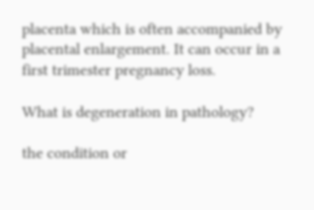placenta which is often accompanied by placental enlargement. It can occur in a first trimester pregnancy loss.

What is degeneration in pathology?

the condition or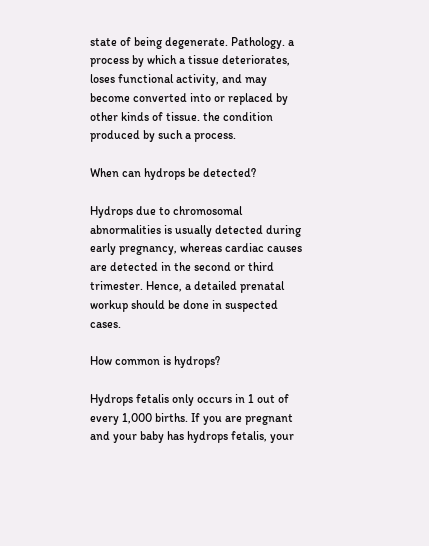state of being degenerate. Pathology. a process by which a tissue deteriorates, loses functional activity, and may become converted into or replaced by other kinds of tissue. the condition produced by such a process.

When can hydrops be detected?

Hydrops due to chromosomal abnormalities is usually detected during early pregnancy, whereas cardiac causes are detected in the second or third trimester. Hence, a detailed prenatal workup should be done in suspected cases.

How common is hydrops?

Hydrops fetalis only occurs in 1 out of every 1,000 births. If you are pregnant and your baby has hydrops fetalis, your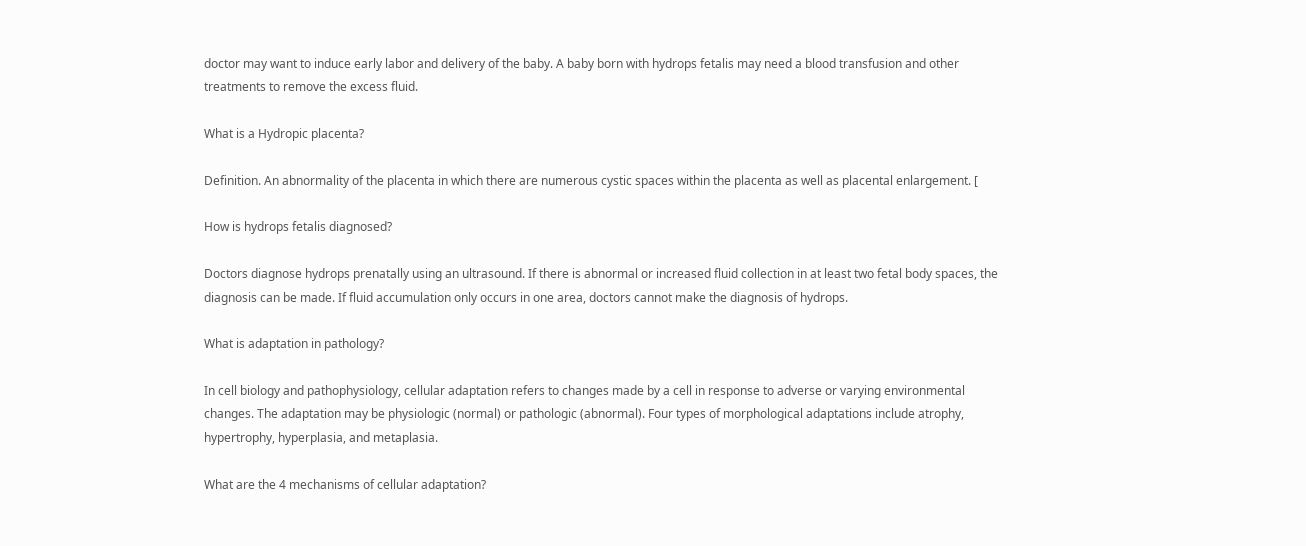doctor may want to induce early labor and delivery of the baby. A baby born with hydrops fetalis may need a blood transfusion and other treatments to remove the excess fluid.

What is a Hydropic placenta?

Definition. An abnormality of the placenta in which there are numerous cystic spaces within the placenta as well as placental enlargement. [

How is hydrops fetalis diagnosed?

Doctors diagnose hydrops prenatally using an ultrasound. If there is abnormal or increased fluid collection in at least two fetal body spaces, the diagnosis can be made. If fluid accumulation only occurs in one area, doctors cannot make the diagnosis of hydrops.

What is adaptation in pathology?

In cell biology and pathophysiology, cellular adaptation refers to changes made by a cell in response to adverse or varying environmental changes. The adaptation may be physiologic (normal) or pathologic (abnormal). Four types of morphological adaptations include atrophy, hypertrophy, hyperplasia, and metaplasia.

What are the 4 mechanisms of cellular adaptation?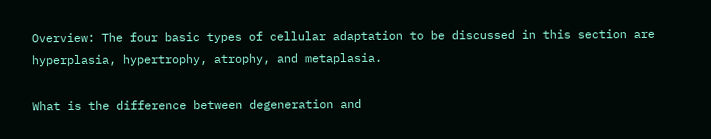Overview: The four basic types of cellular adaptation to be discussed in this section are hyperplasia, hypertrophy, atrophy, and metaplasia.

What is the difference between degeneration and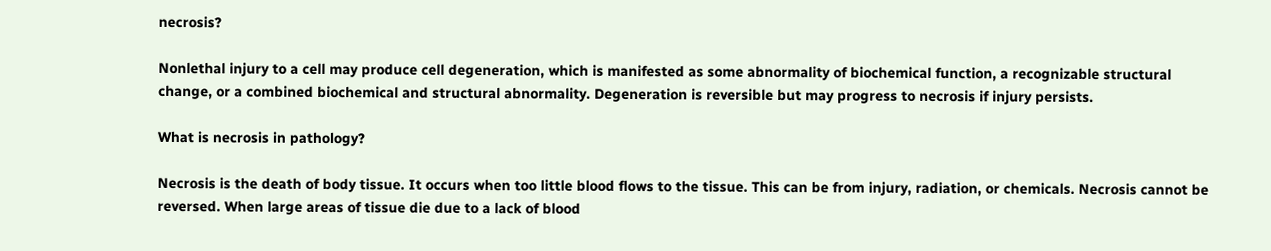necrosis?

Nonlethal injury to a cell may produce cell degeneration, which is manifested as some abnormality of biochemical function, a recognizable structural change, or a combined biochemical and structural abnormality. Degeneration is reversible but may progress to necrosis if injury persists.

What is necrosis in pathology?

Necrosis is the death of body tissue. It occurs when too little blood flows to the tissue. This can be from injury, radiation, or chemicals. Necrosis cannot be reversed. When large areas of tissue die due to a lack of blood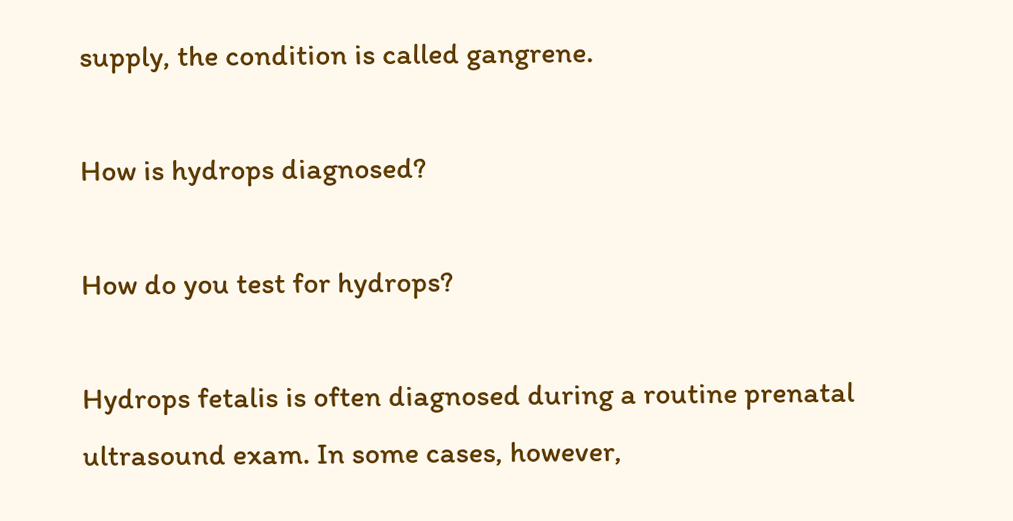supply, the condition is called gangrene.

How is hydrops diagnosed?

How do you test for hydrops?

Hydrops fetalis is often diagnosed during a routine prenatal ultrasound exam. In some cases, however,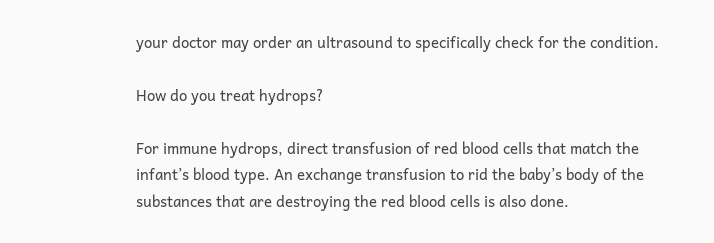your doctor may order an ultrasound to specifically check for the condition.

How do you treat hydrops?

For immune hydrops, direct transfusion of red blood cells that match the infant’s blood type. An exchange transfusion to rid the baby’s body of the substances that are destroying the red blood cells is also done.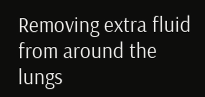Removing extra fluid from around the lungs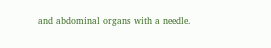and abdominal organs with a needle.